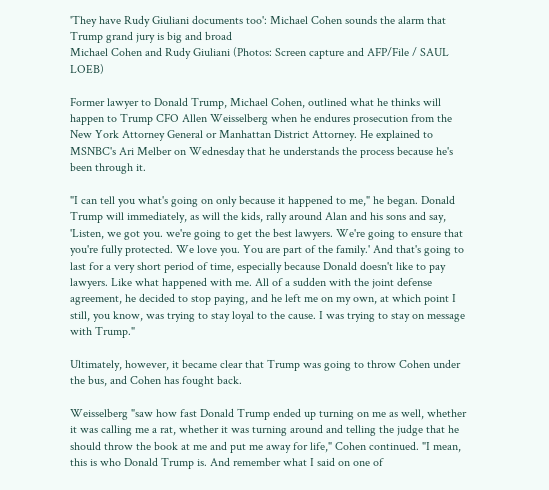'They have Rudy Giuliani documents too': Michael Cohen sounds the alarm that Trump grand jury is big and broad
Michael Cohen and Rudy Giuliani (Photos: Screen capture and AFP/File / SAUL LOEB)

Former lawyer to Donald Trump, Michael Cohen, outlined what he thinks will happen to Trump CFO Allen Weisselberg when he endures prosecution from the New York Attorney General or Manhattan District Attorney. He explained to MSNBC's Ari Melber on Wednesday that he understands the process because he's been through it.

"I can tell you what's going on only because it happened to me," he began. Donald Trump will immediately, as will the kids, rally around Alan and his sons and say, 'Listen, we got you. we're going to get the best lawyers. We're going to ensure that you're fully protected. We love you. You are part of the family.' And that's going to last for a very short period of time, especially because Donald doesn't like to pay lawyers. Like what happened with me. All of a sudden with the joint defense agreement, he decided to stop paying, and he left me on my own, at which point I still, you know, was trying to stay loyal to the cause. I was trying to stay on message with Trump."

Ultimately, however, it became clear that Trump was going to throw Cohen under the bus, and Cohen has fought back.

Weisselberg "saw how fast Donald Trump ended up turning on me as well, whether it was calling me a rat, whether it was turning around and telling the judge that he should throw the book at me and put me away for life," Cohen continued. "I mean, this is who Donald Trump is. And remember what I said on one of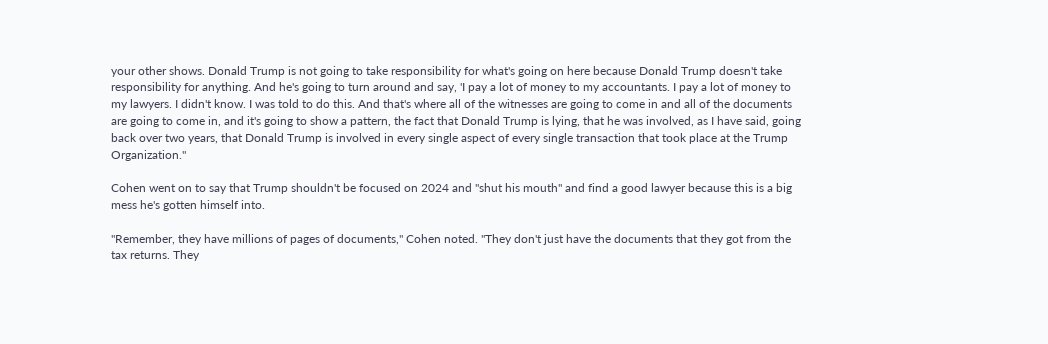your other shows. Donald Trump is not going to take responsibility for what's going on here because Donald Trump doesn't take responsibility for anything. And he's going to turn around and say, 'I pay a lot of money to my accountants. I pay a lot of money to my lawyers. I didn't know. I was told to do this. And that's where all of the witnesses are going to come in and all of the documents are going to come in, and it's going to show a pattern, the fact that Donald Trump is lying, that he was involved, as I have said, going back over two years, that Donald Trump is involved in every single aspect of every single transaction that took place at the Trump Organization."

Cohen went on to say that Trump shouldn't be focused on 2024 and "shut his mouth" and find a good lawyer because this is a big mess he's gotten himself into.

"Remember, they have millions of pages of documents," Cohen noted. "They don't just have the documents that they got from the tax returns. They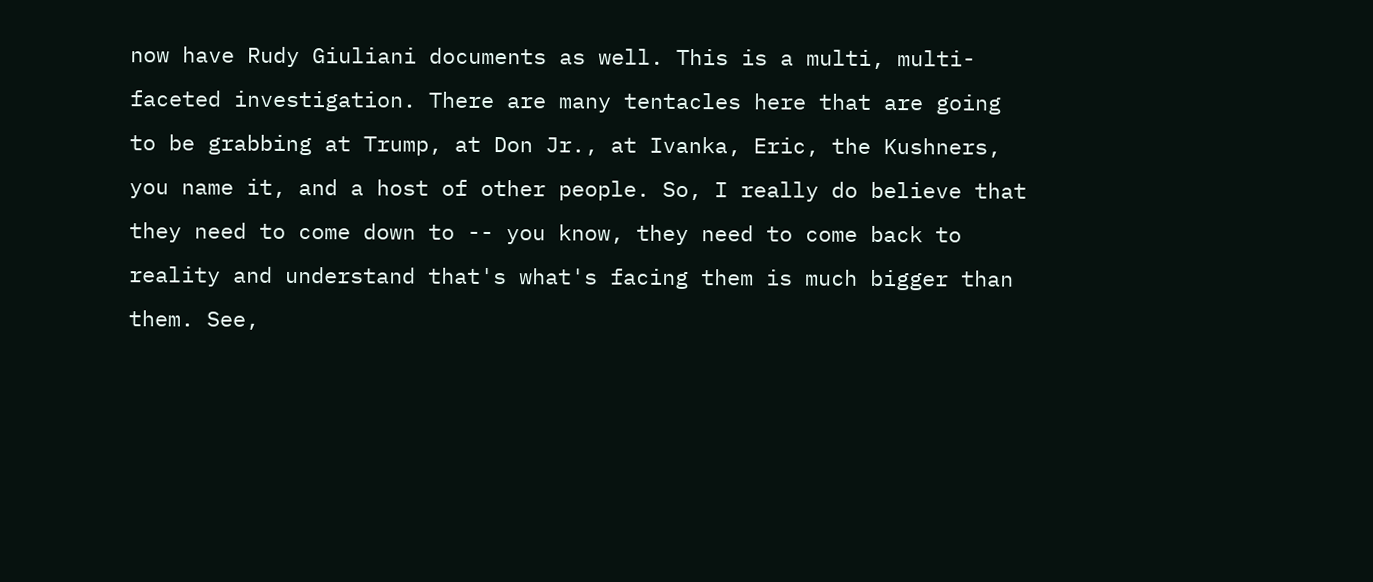now have Rudy Giuliani documents as well. This is a multi, multi-faceted investigation. There are many tentacles here that are going to be grabbing at Trump, at Don Jr., at Ivanka, Eric, the Kushners, you name it, and a host of other people. So, I really do believe that they need to come down to -- you know, they need to come back to reality and understand that's what's facing them is much bigger than them. See,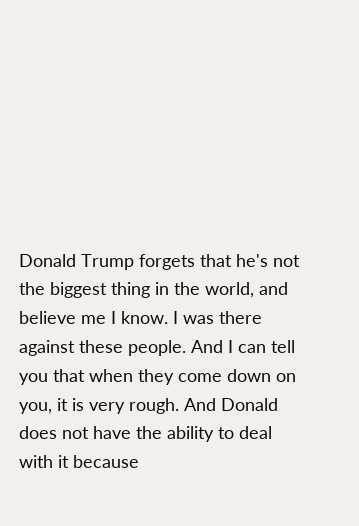Donald Trump forgets that he's not the biggest thing in the world, and believe me I know. I was there against these people. And I can tell you that when they come down on you, it is very rough. And Donald does not have the ability to deal with it because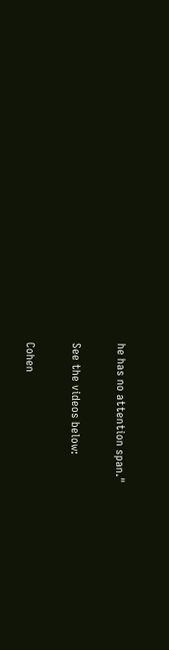he has no attention span."

See the videos below:

Cohen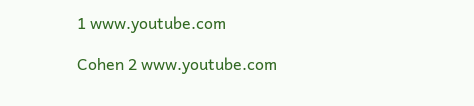1 www.youtube.com

Cohen 2 www.youtube.com